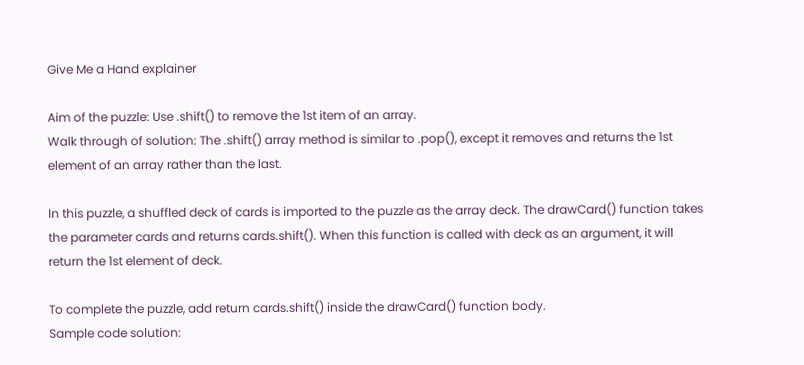Give Me a Hand explainer

Aim of the puzzle: Use .shift() to remove the 1st item of an array.
Walk through of solution: The .shift() array method is similar to .pop(), except it removes and returns the 1st element of an array rather than the last.

In this puzzle, a shuffled deck of cards is imported to the puzzle as the array deck. The drawCard() function takes the parameter cards and returns cards.shift(). When this function is called with deck as an argument, it will return the 1st element of deck.

To complete the puzzle, add return cards.shift() inside the drawCard() function body.
Sample code solution: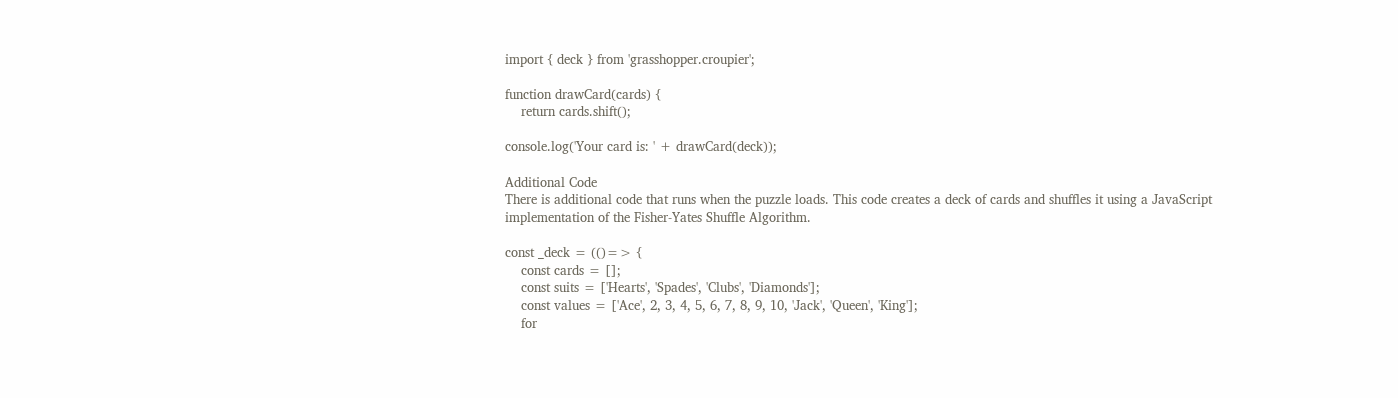import { deck } from 'grasshopper.croupier';

function drawCard(cards) {
    return cards.shift();

console.log('Your card is: ' + drawCard(deck));

Additional Code
There is additional code that runs when the puzzle loads. This code creates a deck of cards and shuffles it using a JavaScript implementation of the Fisher-Yates Shuffle Algorithm.

const _deck = (()=> {
    const cards = [];
    const suits = ['Hearts', 'Spades', 'Clubs', 'Diamonds'];
    const values = ['Ace', 2, 3, 4, 5, 6, 7, 8, 9, 10, 'Jack', 'Queen', 'King'];
    for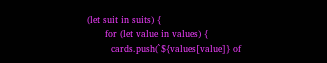(let suit in suits) {
      for (let value in values) {
        cards.push(`${values[value]} of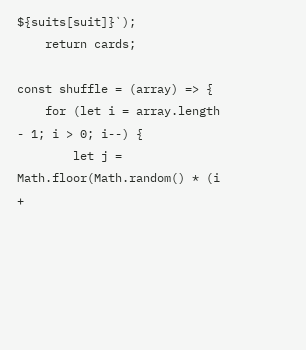${suits[suit]}`);
    return cards;

const shuffle = (array) => {
    for (let i = array.length - 1; i > 0; i--) {
        let j = Math.floor(Math.random() * (i +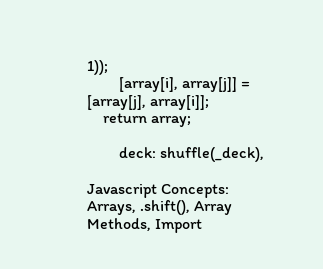1));
        [array[i], array[j]] = [array[j], array[i]];
    return array;

        deck: shuffle(_deck),

Javascript Concepts: Arrays, .shift(), Array Methods, Import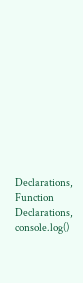Declarations, Function Declarations, console.log()